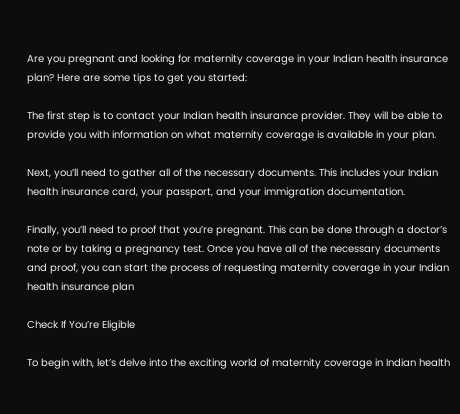Are you pregnant and looking for maternity coverage in your Indian health insurance plan? Here are some tips to get you started:

The first step is to contact your Indian health insurance provider. They will be able to provide you with information on what maternity coverage is available in your plan.

Next, you’ll need to gather all of the necessary documents. This includes your Indian health insurance card, your passport, and your immigration documentation.

Finally, you’ll need to proof that you’re pregnant. This can be done through a doctor’s note or by taking a pregnancy test. Once you have all of the necessary documents and proof, you can start the process of requesting maternity coverage in your Indian health insurance plan

Check If You’re Eligible

To begin with, let’s delve into the exciting world of maternity coverage in Indian health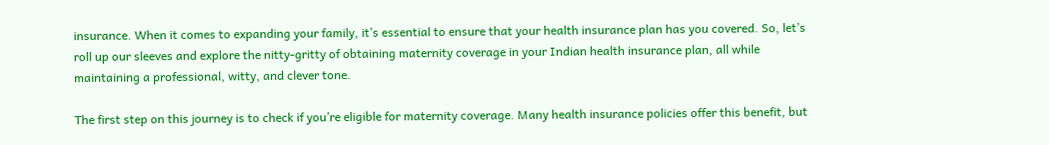insurance. When it comes to expanding your family, it’s essential to ensure that your health insurance plan has you covered. So, let’s roll up our sleeves and explore the nitty-gritty of obtaining maternity coverage in your Indian health insurance plan, all while maintaining a professional, witty, and clever tone.

The first step on this journey is to check if you’re eligible for maternity coverage. Many health insurance policies offer this benefit, but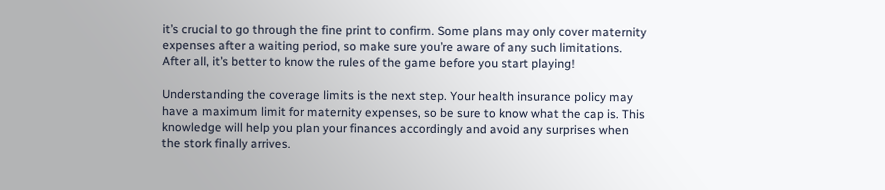it’s crucial to go through the fine print to confirm. Some plans may only cover maternity expenses after a waiting period, so make sure you’re aware of any such limitations. After all, it’s better to know the rules of the game before you start playing!

Understanding the coverage limits is the next step. Your health insurance policy may have a maximum limit for maternity expenses, so be sure to know what the cap is. This knowledge will help you plan your finances accordingly and avoid any surprises when the stork finally arrives.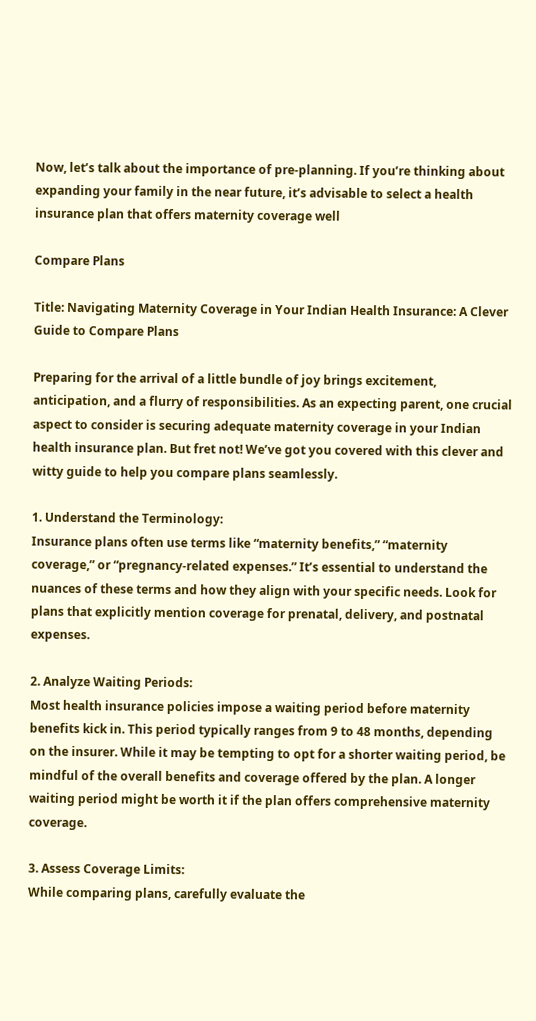Now, let’s talk about the importance of pre-planning. If you’re thinking about expanding your family in the near future, it’s advisable to select a health insurance plan that offers maternity coverage well

Compare Plans

Title: Navigating Maternity Coverage in Your Indian Health Insurance: A Clever Guide to Compare Plans

Preparing for the arrival of a little bundle of joy brings excitement, anticipation, and a flurry of responsibilities. As an expecting parent, one crucial aspect to consider is securing adequate maternity coverage in your Indian health insurance plan. But fret not! We’ve got you covered with this clever and witty guide to help you compare plans seamlessly.

1. Understand the Terminology:
Insurance plans often use terms like “maternity benefits,” “maternity coverage,” or “pregnancy-related expenses.” It’s essential to understand the nuances of these terms and how they align with your specific needs. Look for plans that explicitly mention coverage for prenatal, delivery, and postnatal expenses.

2. Analyze Waiting Periods:
Most health insurance policies impose a waiting period before maternity benefits kick in. This period typically ranges from 9 to 48 months, depending on the insurer. While it may be tempting to opt for a shorter waiting period, be mindful of the overall benefits and coverage offered by the plan. A longer waiting period might be worth it if the plan offers comprehensive maternity coverage.

3. Assess Coverage Limits:
While comparing plans, carefully evaluate the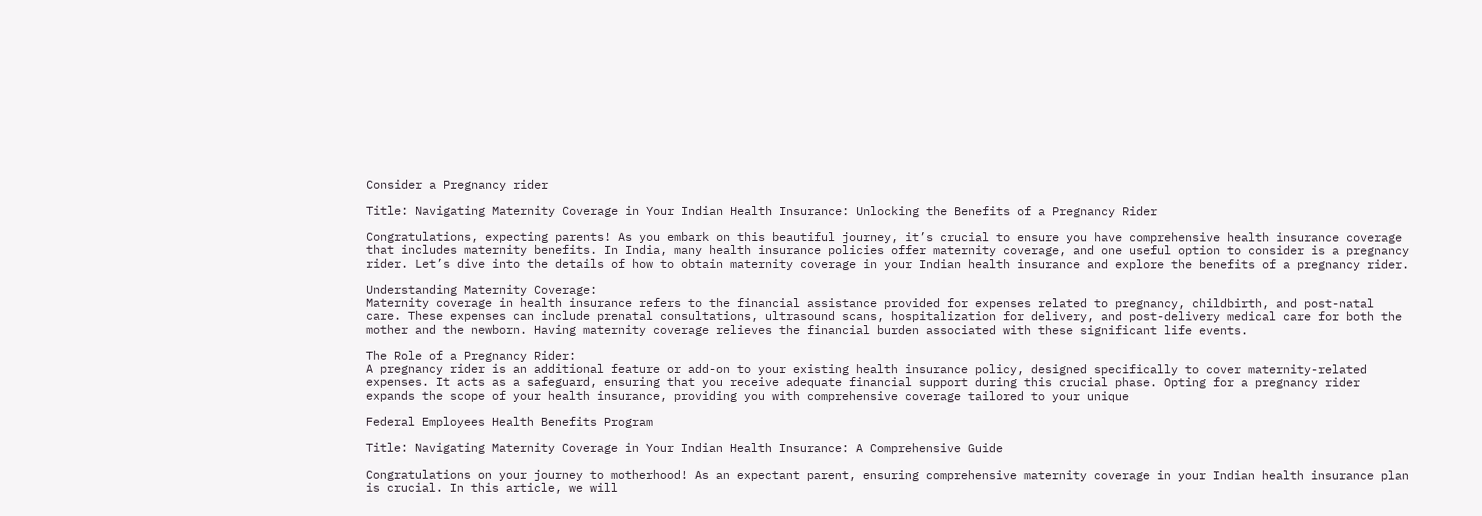Consider a Pregnancy rider

Title: Navigating Maternity Coverage in Your Indian Health Insurance: Unlocking the Benefits of a Pregnancy Rider

Congratulations, expecting parents! As you embark on this beautiful journey, it’s crucial to ensure you have comprehensive health insurance coverage that includes maternity benefits. In India, many health insurance policies offer maternity coverage, and one useful option to consider is a pregnancy rider. Let’s dive into the details of how to obtain maternity coverage in your Indian health insurance and explore the benefits of a pregnancy rider.

Understanding Maternity Coverage:
Maternity coverage in health insurance refers to the financial assistance provided for expenses related to pregnancy, childbirth, and post-natal care. These expenses can include prenatal consultations, ultrasound scans, hospitalization for delivery, and post-delivery medical care for both the mother and the newborn. Having maternity coverage relieves the financial burden associated with these significant life events.

The Role of a Pregnancy Rider:
A pregnancy rider is an additional feature or add-on to your existing health insurance policy, designed specifically to cover maternity-related expenses. It acts as a safeguard, ensuring that you receive adequate financial support during this crucial phase. Opting for a pregnancy rider expands the scope of your health insurance, providing you with comprehensive coverage tailored to your unique

Federal Employees Health Benefits Program

Title: Navigating Maternity Coverage in Your Indian Health Insurance: A Comprehensive Guide

Congratulations on your journey to motherhood! As an expectant parent, ensuring comprehensive maternity coverage in your Indian health insurance plan is crucial. In this article, we will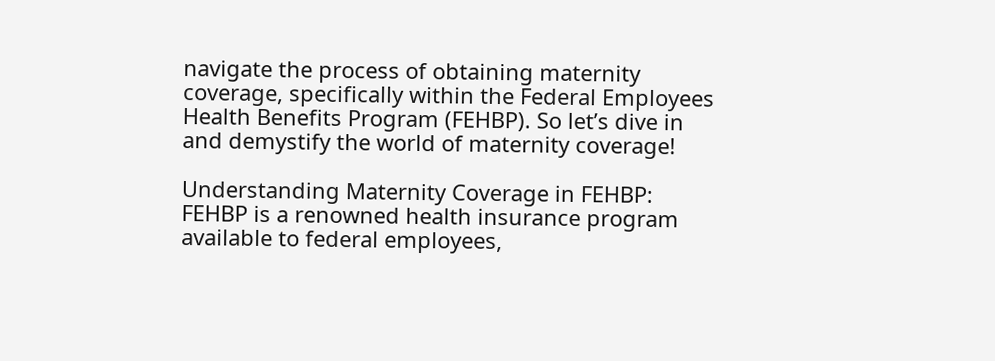navigate the process of obtaining maternity coverage, specifically within the Federal Employees Health Benefits Program (FEHBP). So let’s dive in and demystify the world of maternity coverage!

Understanding Maternity Coverage in FEHBP:
FEHBP is a renowned health insurance program available to federal employees,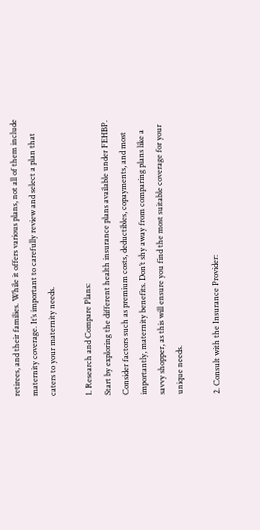retirees, and their families. While it offers various plans, not all of them include maternity coverage. It’s important to carefully review and select a plan that caters to your maternity needs.

1. Research and Compare Plans:
Start by exploring the different health insurance plans available under FEHBP. Consider factors such as premium costs, deductibles, copayments, and most importantly, maternity benefits. Don’t shy away from comparing plans like a savvy shopper, as this will ensure you find the most suitable coverage for your unique needs.

2. Consult with the Insurance Provider: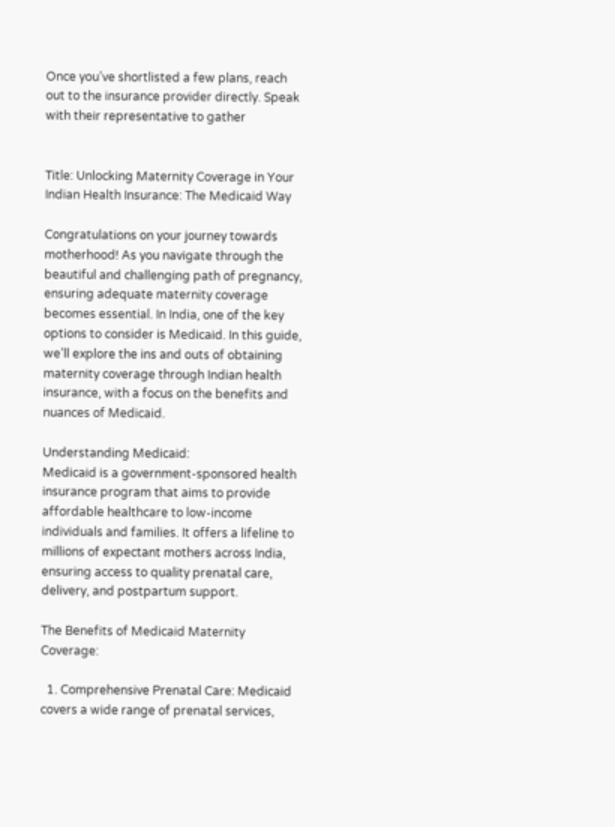Once you’ve shortlisted a few plans, reach out to the insurance provider directly. Speak with their representative to gather


Title: Unlocking Maternity Coverage in Your Indian Health Insurance: The Medicaid Way

Congratulations on your journey towards motherhood! As you navigate through the beautiful and challenging path of pregnancy, ensuring adequate maternity coverage becomes essential. In India, one of the key options to consider is Medicaid. In this guide, we’ll explore the ins and outs of obtaining maternity coverage through Indian health insurance, with a focus on the benefits and nuances of Medicaid.

Understanding Medicaid:
Medicaid is a government-sponsored health insurance program that aims to provide affordable healthcare to low-income individuals and families. It offers a lifeline to millions of expectant mothers across India, ensuring access to quality prenatal care, delivery, and postpartum support.

The Benefits of Medicaid Maternity Coverage:

  1. Comprehensive Prenatal Care: Medicaid covers a wide range of prenatal services,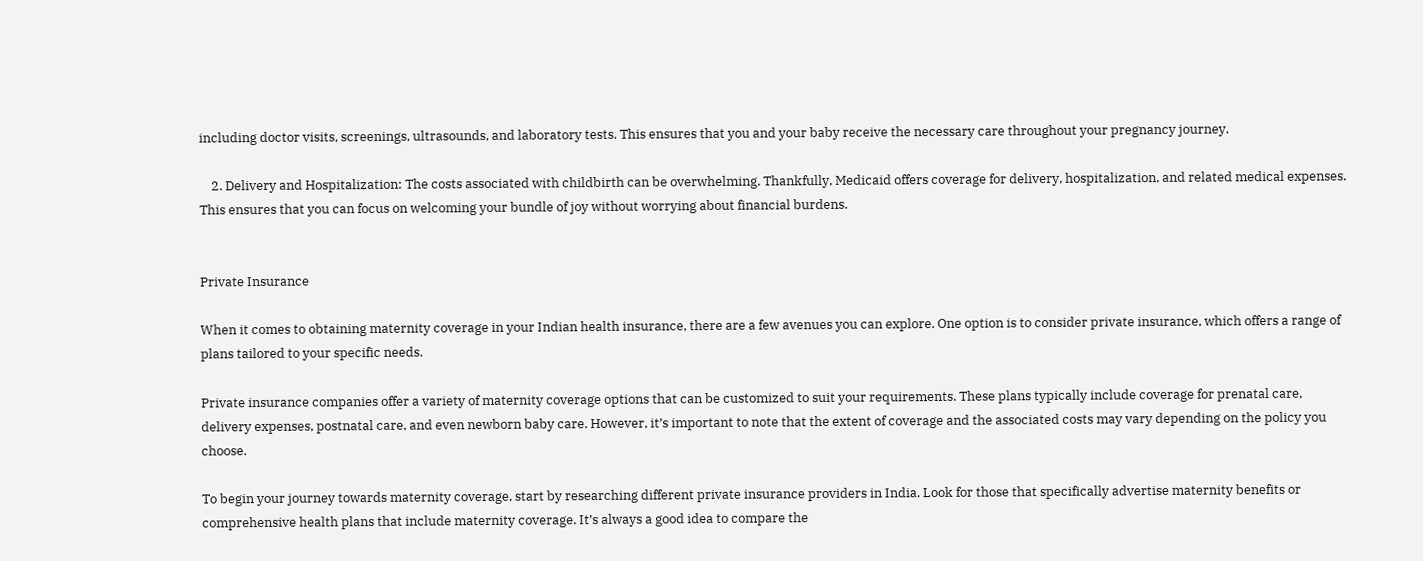including doctor visits, screenings, ultrasounds, and laboratory tests. This ensures that you and your baby receive the necessary care throughout your pregnancy journey.

    2. Delivery and Hospitalization: The costs associated with childbirth can be overwhelming. Thankfully, Medicaid offers coverage for delivery, hospitalization, and related medical expenses. This ensures that you can focus on welcoming your bundle of joy without worrying about financial burdens.


Private Insurance

When it comes to obtaining maternity coverage in your Indian health insurance, there are a few avenues you can explore. One option is to consider private insurance, which offers a range of plans tailored to your specific needs.

Private insurance companies offer a variety of maternity coverage options that can be customized to suit your requirements. These plans typically include coverage for prenatal care, delivery expenses, postnatal care, and even newborn baby care. However, it’s important to note that the extent of coverage and the associated costs may vary depending on the policy you choose.

To begin your journey towards maternity coverage, start by researching different private insurance providers in India. Look for those that specifically advertise maternity benefits or comprehensive health plans that include maternity coverage. It’s always a good idea to compare the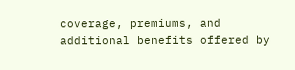coverage, premiums, and additional benefits offered by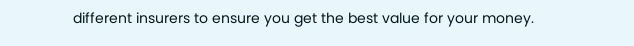different insurers to ensure you get the best value for your money.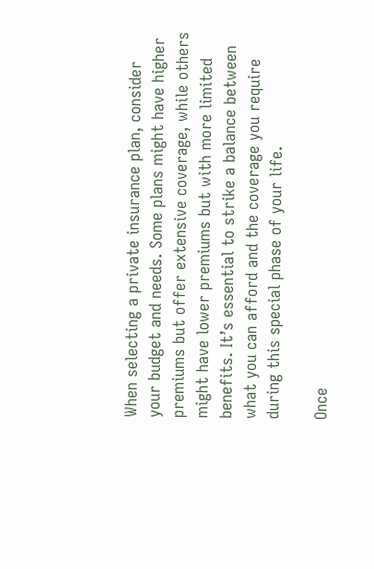When selecting a private insurance plan, consider your budget and needs. Some plans might have higher premiums but offer extensive coverage, while others might have lower premiums but with more limited benefits. It’s essential to strike a balance between what you can afford and the coverage you require during this special phase of your life.

Once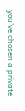you’ve chosen a private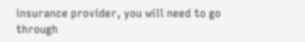insurance provider, you will need to go through